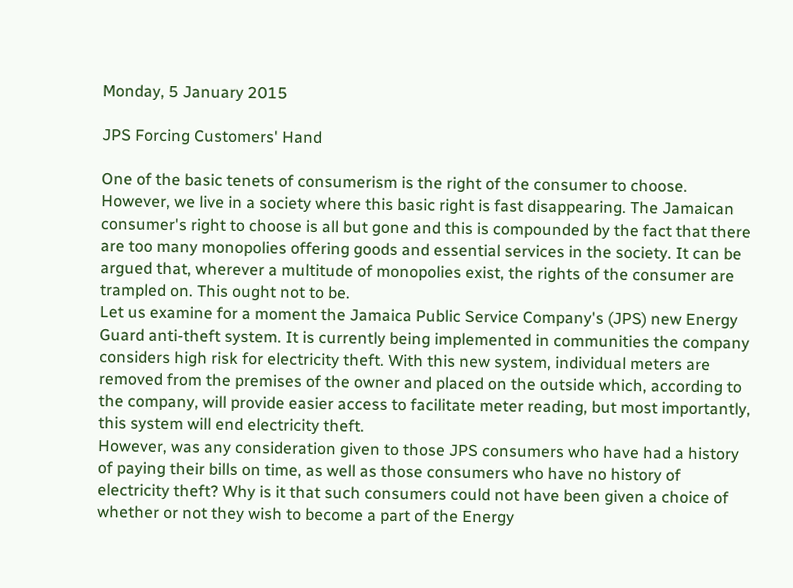Monday, 5 January 2015

JPS Forcing Customers' Hand

One of the basic tenets of consumerism is the right of the consumer to choose. However, we live in a society where this basic right is fast disappearing. The Jamaican consumer's right to choose is all but gone and this is compounded by the fact that there are too many monopolies offering goods and essential services in the society. It can be argued that, wherever a multitude of monopolies exist, the rights of the consumer are trampled on. This ought not to be.
Let us examine for a moment the Jamaica Public Service Company's (JPS) new Energy Guard anti-theft system. It is currently being implemented in communities the company considers high risk for electricity theft. With this new system, individual meters are removed from the premises of the owner and placed on the outside which, according to the company, will provide easier access to facilitate meter reading, but most importantly, this system will end electricity theft.
However, was any consideration given to those JPS consumers who have had a history of paying their bills on time, as well as those consumers who have no history of electricity theft? Why is it that such consumers could not have been given a choice of whether or not they wish to become a part of the Energy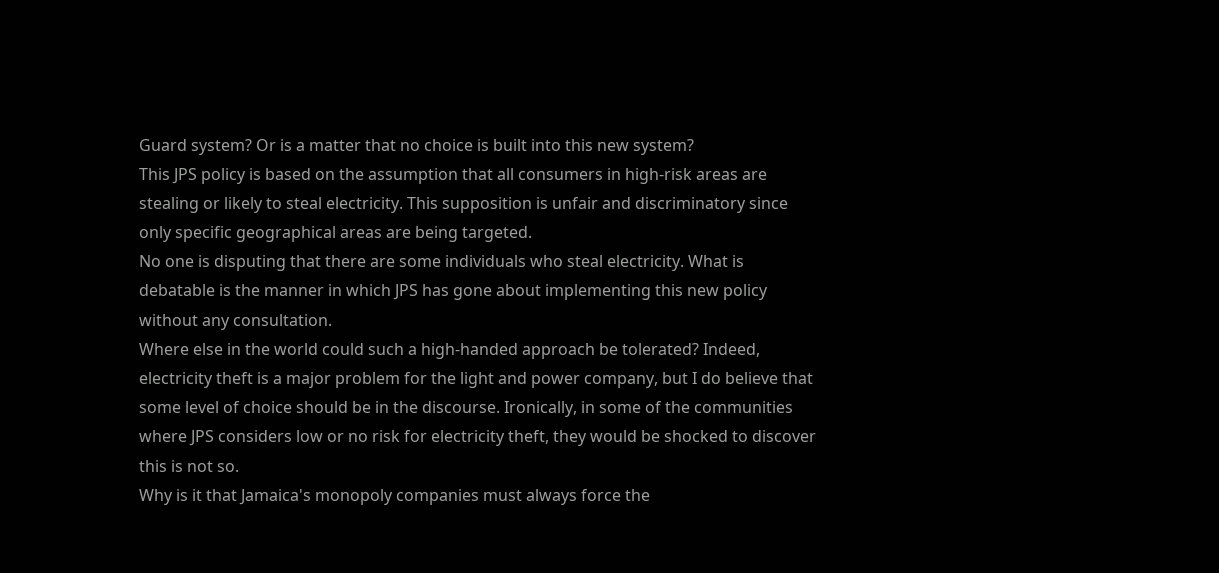Guard system? Or is a matter that no choice is built into this new system?
This JPS policy is based on the assumption that all consumers in high-risk areas are stealing or likely to steal electricity. This supposition is unfair and discriminatory since only specific geographical areas are being targeted.
No one is disputing that there are some individuals who steal electricity. What is debatable is the manner in which JPS has gone about implementing this new policy without any consultation.
Where else in the world could such a high-handed approach be tolerated? Indeed, electricity theft is a major problem for the light and power company, but I do believe that some level of choice should be in the discourse. Ironically, in some of the communities where JPS considers low or no risk for electricity theft, they would be shocked to discover this is not so.
Why is it that Jamaica's monopoly companies must always force the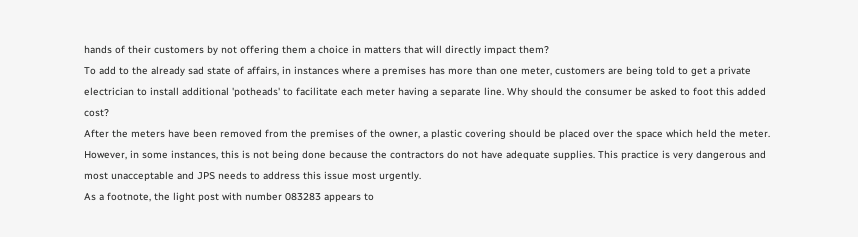hands of their customers by not offering them a choice in matters that will directly impact them?
To add to the already sad state of affairs, in instances where a premises has more than one meter, customers are being told to get a private electrician to install additional 'potheads' to facilitate each meter having a separate line. Why should the consumer be asked to foot this added cost?
After the meters have been removed from the premises of the owner, a plastic covering should be placed over the space which held the meter. However, in some instances, this is not being done because the contractors do not have adequate supplies. This practice is very dangerous and most unacceptable and JPS needs to address this issue most urgently.
As a footnote, the light post with number 083283 appears to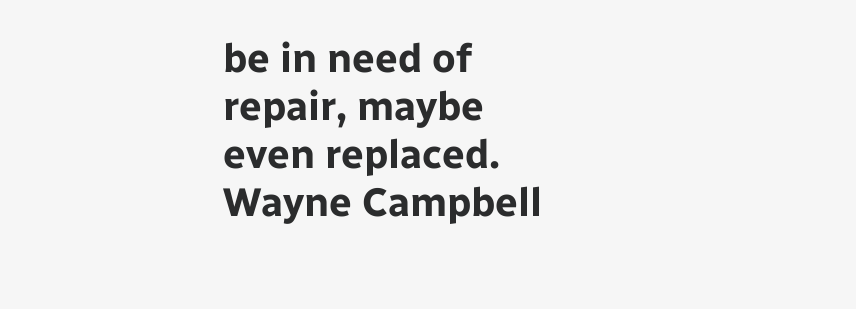be in need of repair, maybe even replaced.
Wayne Campbell